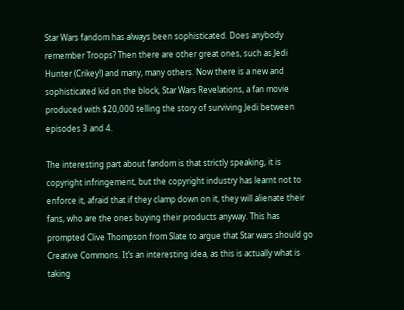Star Wars fandom has always been sophisticated. Does anybody remember Troops? Then there are other great ones, such as Jedi Hunter (Crikey!) and many, many others. Now there is a new and sophisticated kid on the block, Star Wars Revelations, a fan movie produced with $20,000 telling the story of surviving Jedi between episodes 3 and 4.

The interesting part about fandom is that strictly speaking, it is copyright infringement, but the copyright industry has learnt not to enforce it, afraid that if they clamp down on it, they will alienate their fans, who are the ones buying their products anyway. This has prompted Clive Thompson from Slate to argue that Star wars should go Creative Commons. It’s an interesting idea, as this is actually what is taking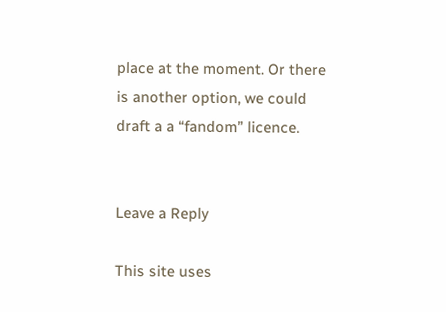place at the moment. Or there is another option, we could draft a a “fandom” licence.


Leave a Reply

This site uses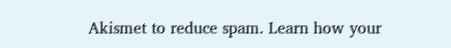Akismet to reduce spam. Learn how your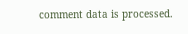comment data is processed.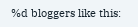%d bloggers like this: